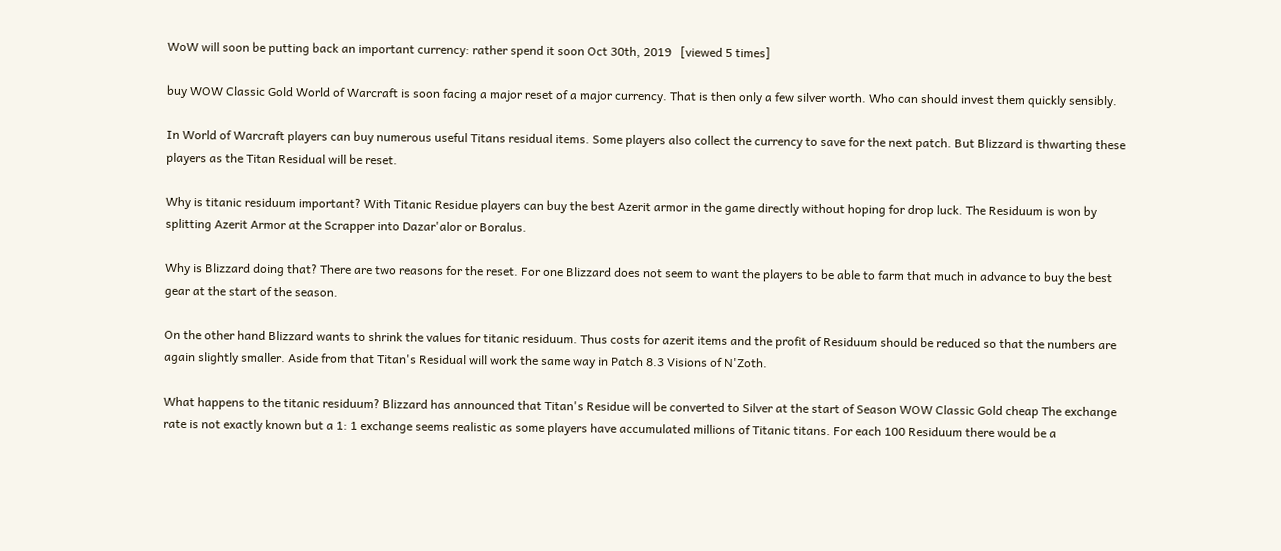WoW will soon be putting back an important currency: rather spend it soon Oct 30th, 2019   [viewed 5 times]

buy WOW Classic Gold World of Warcraft is soon facing a major reset of a major currency. That is then only a few silver worth. Who can should invest them quickly sensibly.

In World of Warcraft players can buy numerous useful Titans residual items. Some players also collect the currency to save for the next patch. But Blizzard is thwarting these players as the Titan Residual will be reset.

Why is titanic residuum important? With Titanic Residue players can buy the best Azerit armor in the game directly without hoping for drop luck. The Residuum is won by splitting Azerit Armor at the Scrapper into Dazar'alor or Boralus.

Why is Blizzard doing that? There are two reasons for the reset. For one Blizzard does not seem to want the players to be able to farm that much in advance to buy the best gear at the start of the season.

On the other hand Blizzard wants to shrink the values for titanic residuum. Thus costs for azerit items and the profit of Residuum should be reduced so that the numbers are again slightly smaller. Aside from that Titan's Residual will work the same way in Patch 8.3 Visions of N'Zoth.

What happens to the titanic residuum? Blizzard has announced that Titan's Residue will be converted to Silver at the start of Season WOW Classic Gold cheap The exchange rate is not exactly known but a 1: 1 exchange seems realistic as some players have accumulated millions of Titanic titans. For each 100 Residuum there would be a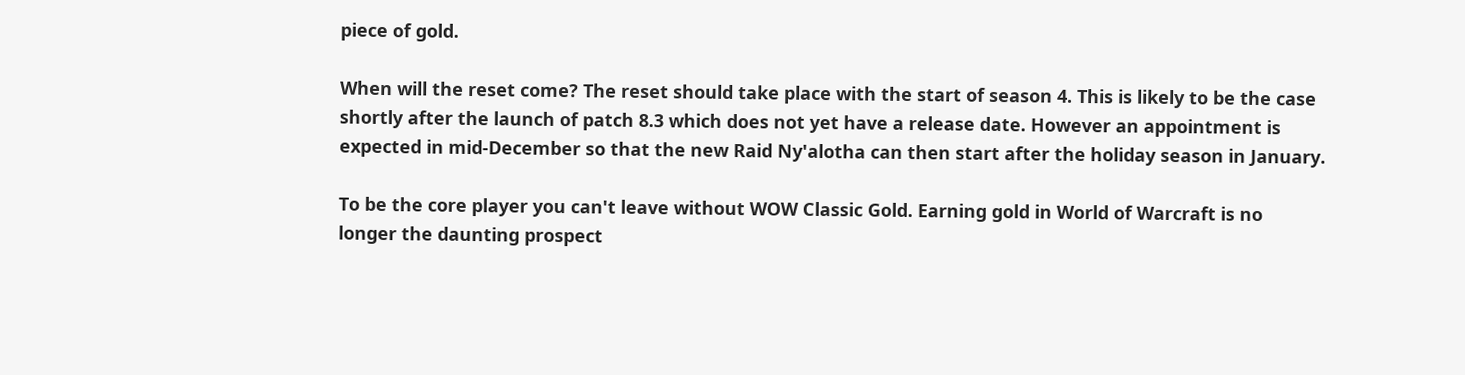piece of gold.

When will the reset come? The reset should take place with the start of season 4. This is likely to be the case shortly after the launch of patch 8.3 which does not yet have a release date. However an appointment is expected in mid-December so that the new Raid Ny'alotha can then start after the holiday season in January.

To be the core player you can't leave without WOW Classic Gold. Earning gold in World of Warcraft is no longer the daunting prospect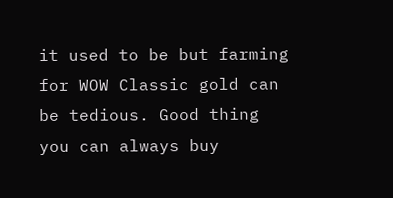it used to be but farming for WOW Classic gold can be tedious. Good thing you can always buy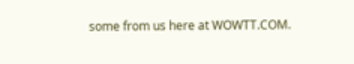some from us here at WOWTT.COM.